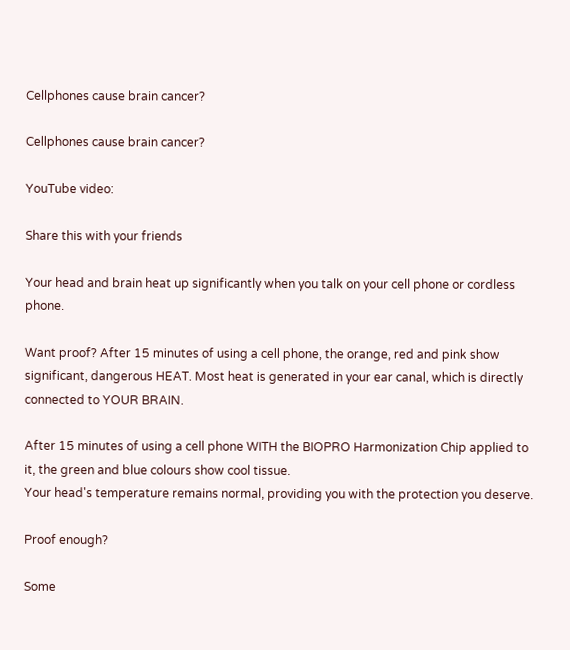Cellphones cause brain cancer?

Cellphones cause brain cancer?

YouTube video:

Share this with your friends

Your head and brain heat up significantly when you talk on your cell phone or cordless phone.

Want proof? After 15 minutes of using a cell phone, the orange, red and pink show significant, dangerous HEAT. Most heat is generated in your ear canal, which is directly connected to YOUR BRAIN.

After 15 minutes of using a cell phone WITH the BIOPRO Harmonization Chip applied to it, the green and blue colours show cool tissue.
Your head's temperature remains normal, providing you with the protection you deserve.

Proof enough?

Some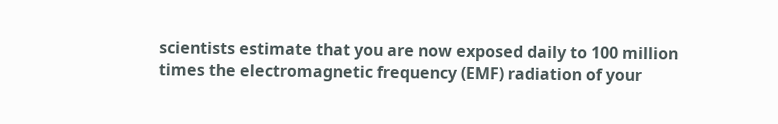scientists estimate that you are now exposed daily to 100 million times the electromagnetic frequency (EMF) radiation of your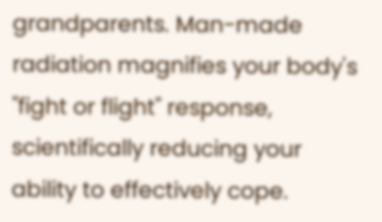grandparents. Man-made radiation magnifies your body's "fight or flight" response, scientifically reducing your ability to effectively cope.